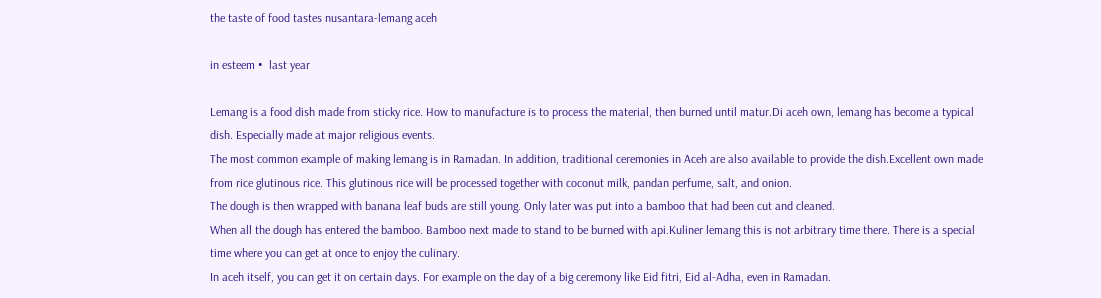the taste of food tastes nusantara-lemang aceh

in esteem •  last year

Lemang is a food dish made from sticky rice. How to manufacture is to process the material, then burned until matur.Di aceh own, lemang has become a typical dish. Especially made at major religious events.
The most common example of making lemang is in Ramadan. In addition, traditional ceremonies in Aceh are also available to provide the dish.Excellent own made from rice glutinous rice. This glutinous rice will be processed together with coconut milk, pandan perfume, salt, and onion.
The dough is then wrapped with banana leaf buds are still young. Only later was put into a bamboo that had been cut and cleaned.
When all the dough has entered the bamboo. Bamboo next made to stand to be burned with api.Kuliner lemang this is not arbitrary time there. There is a special time where you can get at once to enjoy the culinary.
In aceh itself, you can get it on certain days. For example on the day of a big ceremony like Eid fitri, Eid al-Adha, even in Ramadan.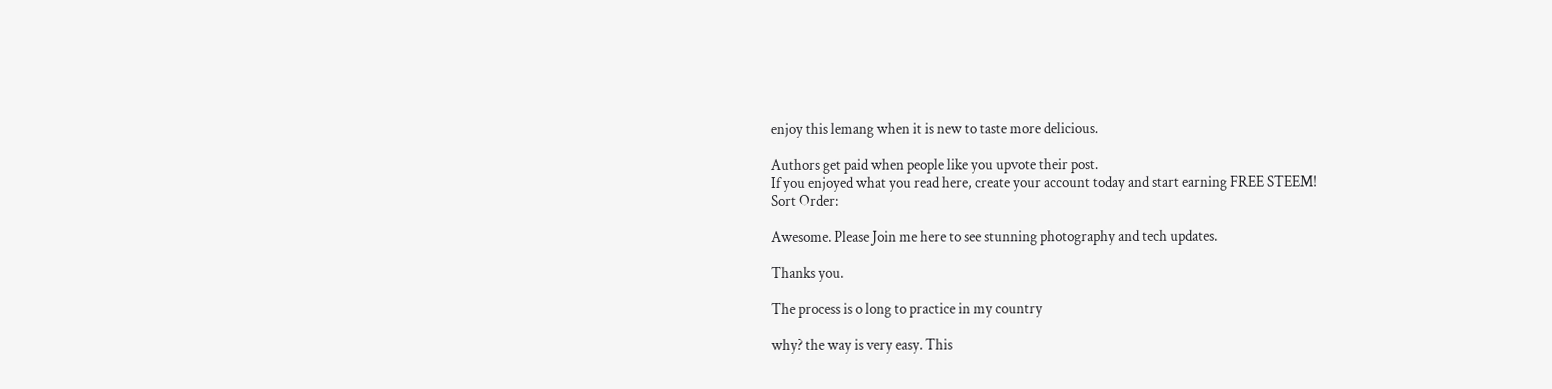enjoy this lemang when it is new to taste more delicious.

Authors get paid when people like you upvote their post.
If you enjoyed what you read here, create your account today and start earning FREE STEEM!
Sort Order:

Awesome. Please Join me here to see stunning photography and tech updates.

Thanks you.

The process is o long to practice in my country

why? the way is very easy. This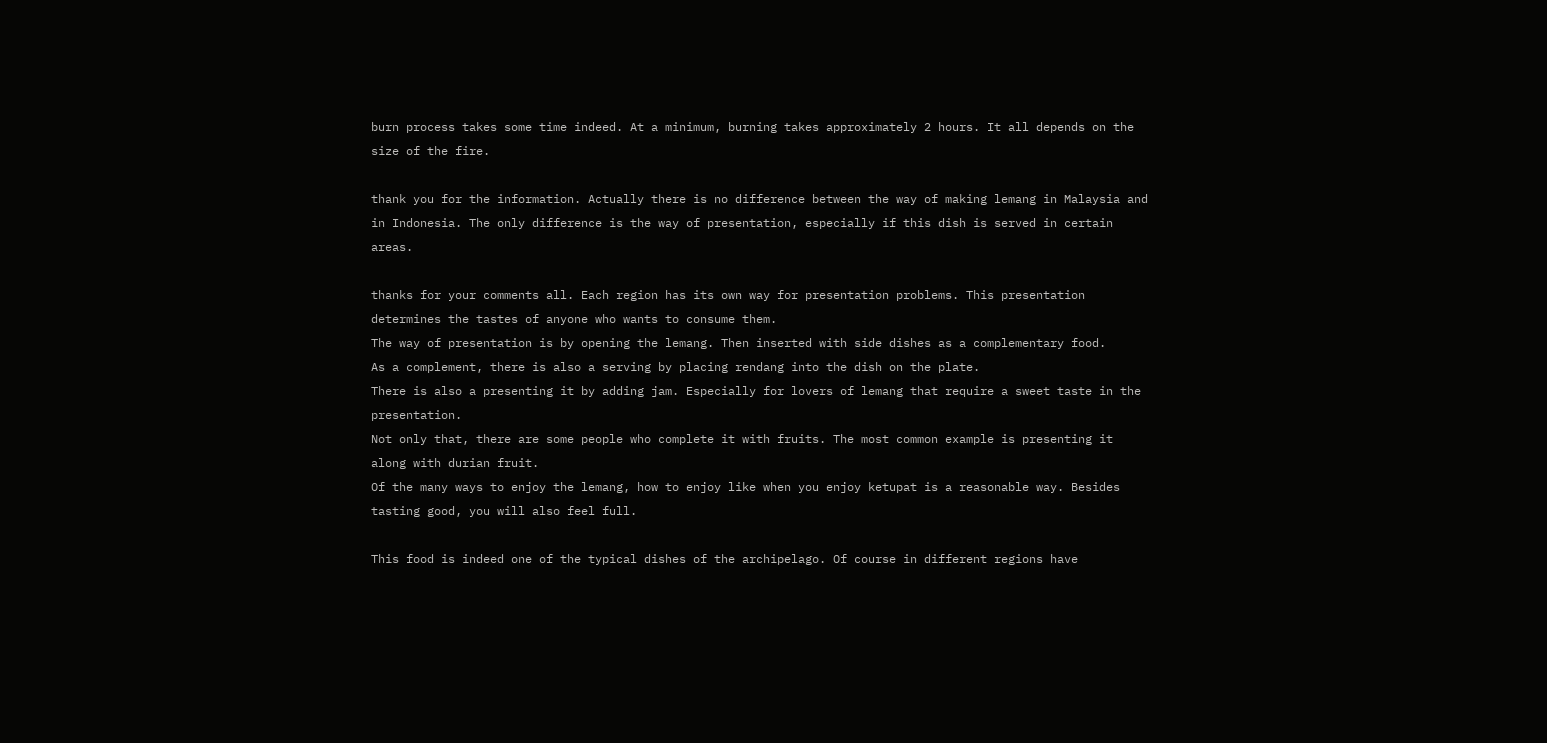burn process takes some time indeed. At a minimum, burning takes approximately 2 hours. It all depends on the size of the fire.

thank you for the information. Actually there is no difference between the way of making lemang in Malaysia and in Indonesia. The only difference is the way of presentation, especially if this dish is served in certain areas.

thanks for your comments all. Each region has its own way for presentation problems. This presentation determines the tastes of anyone who wants to consume them.
The way of presentation is by opening the lemang. Then inserted with side dishes as a complementary food.
As a complement, there is also a serving by placing rendang into the dish on the plate.
There is also a presenting it by adding jam. Especially for lovers of lemang that require a sweet taste in the presentation.
Not only that, there are some people who complete it with fruits. The most common example is presenting it along with durian fruit.
Of the many ways to enjoy the lemang, how to enjoy like when you enjoy ketupat is a reasonable way. Besides tasting good, you will also feel full.

This food is indeed one of the typical dishes of the archipelago. Of course in different regions have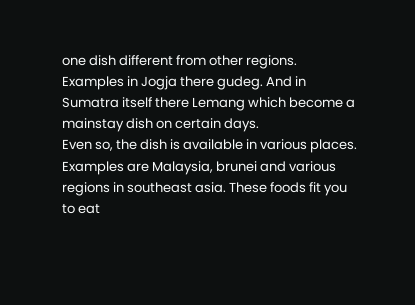one dish different from other regions.
Examples in Jogja there gudeg. And in Sumatra itself there Lemang which become a mainstay dish on certain days.
Even so, the dish is available in various places. Examples are Malaysia, brunei and various regions in southeast asia. These foods fit you to eat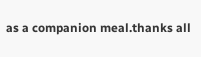as a companion meal.thanks all